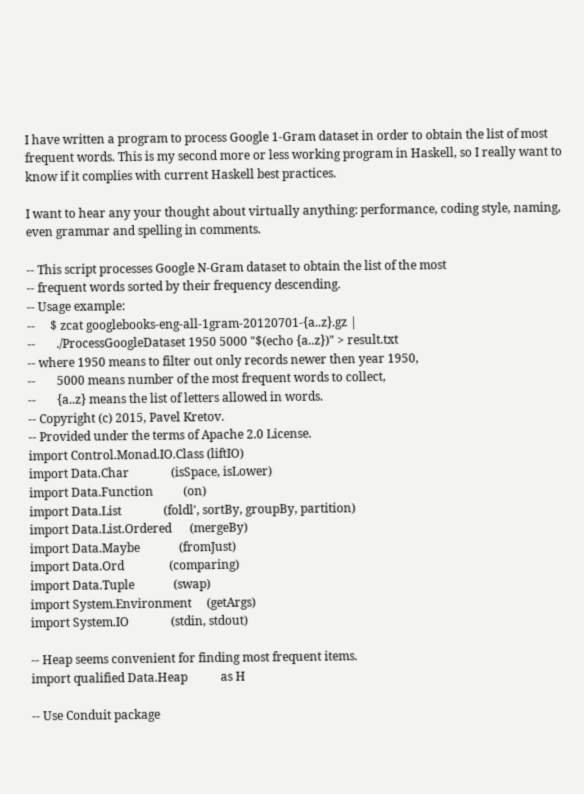I have written a program to process Google 1-Gram dataset in order to obtain the list of most frequent words. This is my second more or less working program in Haskell, so I really want to know if it complies with current Haskell best practices.

I want to hear any your thought about virtually anything: performance, coding style, naming, even grammar and spelling in comments.

-- This script processes Google N-Gram dataset to obtain the list of the most
-- frequent words sorted by their frequency descending.
-- Usage example:
--     $ zcat googlebooks-eng-all-1gram-20120701-{a..z}.gz |
--       ./ProcessGoogleDataset 1950 5000 "$(echo {a..z})" > result.txt
-- where 1950 means to filter out only records newer then year 1950,
--       5000 means number of the most frequent words to collect,
--       {a..z} means the list of letters allowed in words.
-- Copyright (c) 2015, Pavel Kretov.
-- Provided under the terms of Apache 2.0 License.
import Control.Monad.IO.Class (liftIO)
import Data.Char              (isSpace, isLower)
import Data.Function          (on)
import Data.List              (foldl', sortBy, groupBy, partition)
import Data.List.Ordered      (mergeBy)
import Data.Maybe             (fromJust)
import Data.Ord               (comparing)
import Data.Tuple             (swap)
import System.Environment     (getArgs)
import System.IO              (stdin, stdout)

-- Heap seems convenient for finding most frequent items.
import qualified Data.Heap           as H

-- Use Conduit package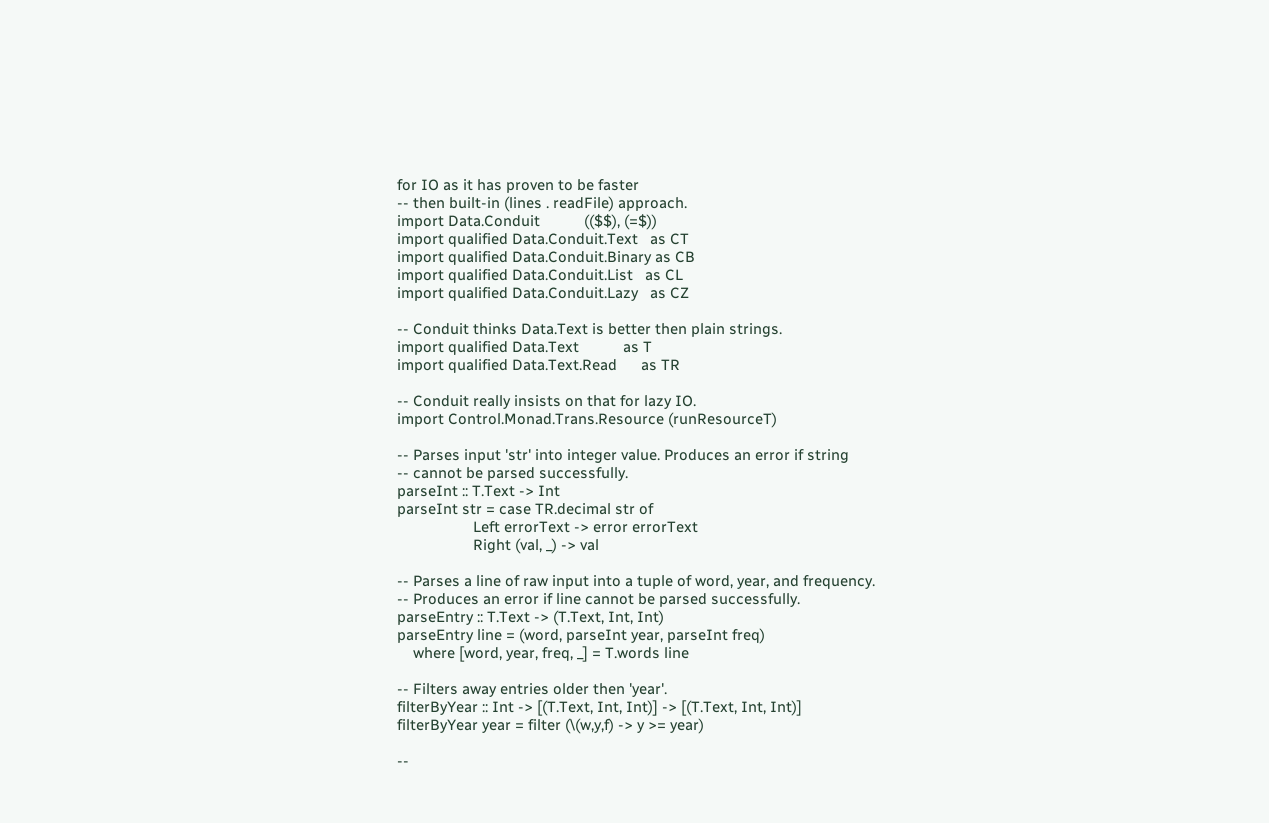for IO as it has proven to be faster
-- then built-in (lines . readFile) approach.
import Data.Conduit           (($$), (=$))
import qualified Data.Conduit.Text   as CT
import qualified Data.Conduit.Binary as CB
import qualified Data.Conduit.List   as CL
import qualified Data.Conduit.Lazy   as CZ

-- Conduit thinks Data.Text is better then plain strings.
import qualified Data.Text           as T
import qualified Data.Text.Read      as TR

-- Conduit really insists on that for lazy IO.
import Control.Monad.Trans.Resource (runResourceT)

-- Parses input 'str' into integer value. Produces an error if string
-- cannot be parsed successfully.
parseInt :: T.Text -> Int
parseInt str = case TR.decimal str of
                   Left errorText -> error errorText
                   Right (val, _) -> val

-- Parses a line of raw input into a tuple of word, year, and frequency.
-- Produces an error if line cannot be parsed successfully.
parseEntry :: T.Text -> (T.Text, Int, Int)
parseEntry line = (word, parseInt year, parseInt freq)
    where [word, year, freq, _] = T.words line

-- Filters away entries older then 'year'.
filterByYear :: Int -> [(T.Text, Int, Int)] -> [(T.Text, Int, Int)]
filterByYear year = filter (\(w,y,f) -> y >= year)

--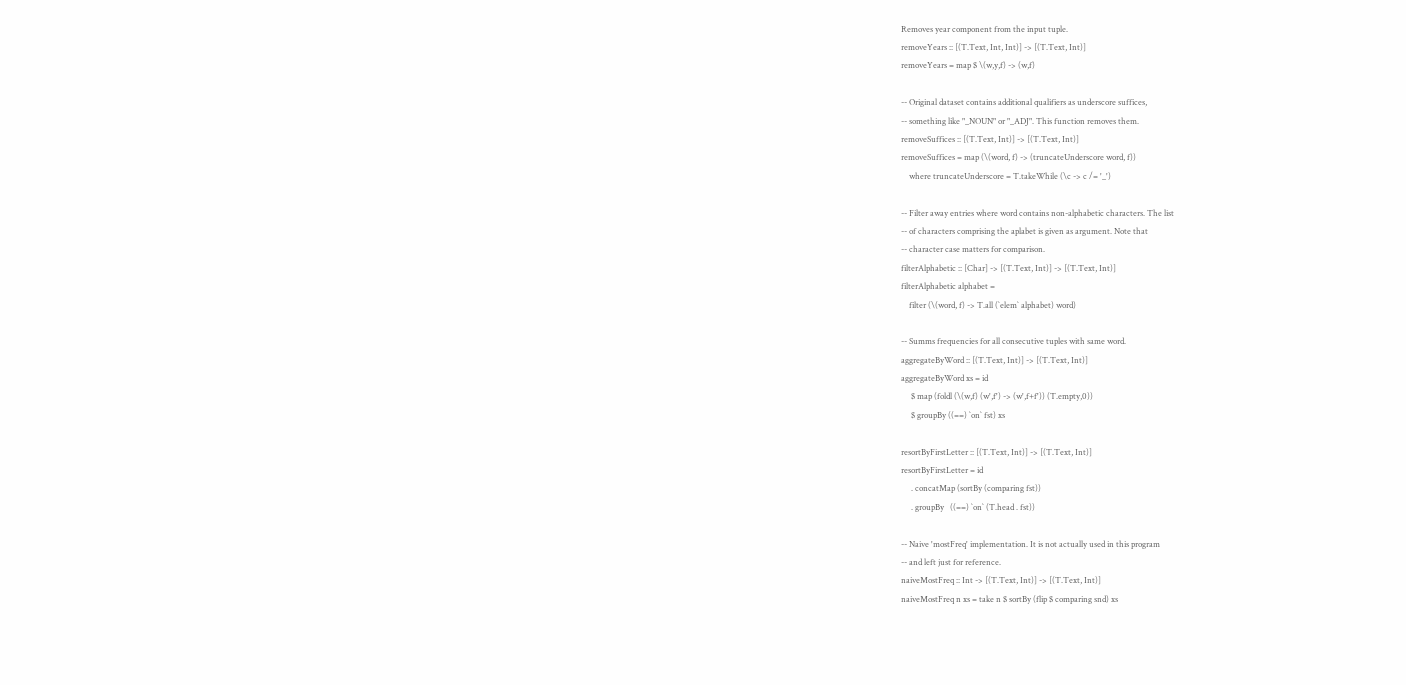Removes year component from the input tuple.
removeYears :: [(T.Text, Int, Int)] -> [(T.Text, Int)]
removeYears = map $ \(w,y,f) -> (w,f)

-- Original dataset contains additional qualifiers as underscore suffices,
-- something like "_NOUN" or "_ADJ". This function removes them.
removeSuffices :: [(T.Text, Int)] -> [(T.Text, Int)]
removeSuffices = map (\(word, f) -> (truncateUnderscore word, f))
    where truncateUnderscore = T.takeWhile (\c -> c /= '_')

-- Filter away entries where word contains non-alphabetic characters. The list
-- of characters comprising the aplabet is given as argument. Note that
-- character case matters for comparison.
filterAlphabetic :: [Char] -> [(T.Text, Int)] -> [(T.Text, Int)]
filterAlphabetic alphabet =
    filter (\(word, f) -> T.all (`elem` alphabet) word)

-- Summs frequencies for all consecutive tuples with same word.
aggregateByWord :: [(T.Text, Int)] -> [(T.Text, Int)]
aggregateByWord xs = id
     $ map (foldl (\(w,f) (w',f') -> (w',f+f')) (T.empty,0))
     $ groupBy ((==) `on` fst) xs

resortByFirstLetter :: [(T.Text, Int)] -> [(T.Text, Int)]
resortByFirstLetter = id
     . concatMap (sortBy (comparing fst))
     . groupBy   ((==) `on` (T.head . fst))

-- Naive 'mostFreq' implementation. It is not actually used in this program
-- and left just for reference.
naiveMostFreq :: Int -> [(T.Text, Int)] -> [(T.Text, Int)]
naiveMostFreq n xs = take n $ sortBy (flip $ comparing snd) xs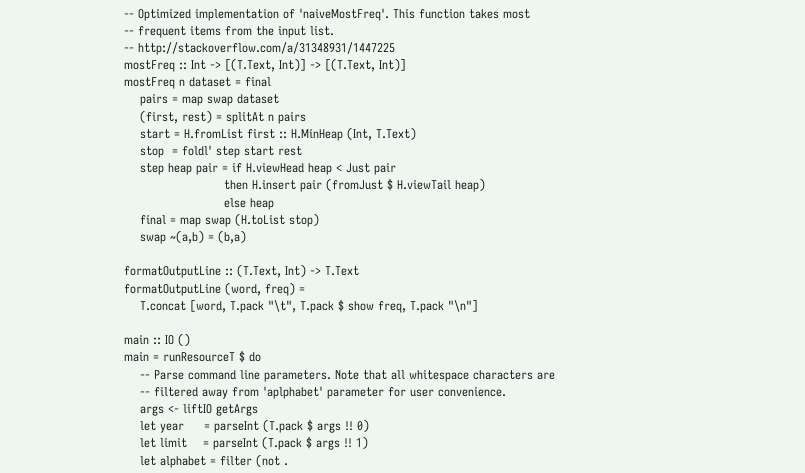-- Optimized implementation of 'naiveMostFreq'. This function takes most
-- frequent items from the input list.
-- http://stackoverflow.com/a/31348931/1447225
mostFreq :: Int -> [(T.Text, Int)] -> [(T.Text, Int)]
mostFreq n dataset = final
    pairs = map swap dataset
    (first, rest) = splitAt n pairs
    start = H.fromList first :: H.MinHeap (Int, T.Text)
    stop  = foldl' step start rest
    step heap pair = if H.viewHead heap < Just pair
                         then H.insert pair (fromJust $ H.viewTail heap)
                         else heap
    final = map swap (H.toList stop)
    swap ~(a,b) = (b,a)

formatOutputLine :: (T.Text, Int) -> T.Text
formatOutputLine (word, freq) =
    T.concat [word, T.pack "\t", T.pack $ show freq, T.pack "\n"]

main :: IO ()
main = runResourceT $ do
    -- Parse command line parameters. Note that all whitespace characters are
    -- filtered away from 'aplphabet' parameter for user convenience.
    args <- liftIO getArgs
    let year     = parseInt (T.pack $ args !! 0)
    let limit    = parseInt (T.pack $ args !! 1)
    let alphabet = filter (not .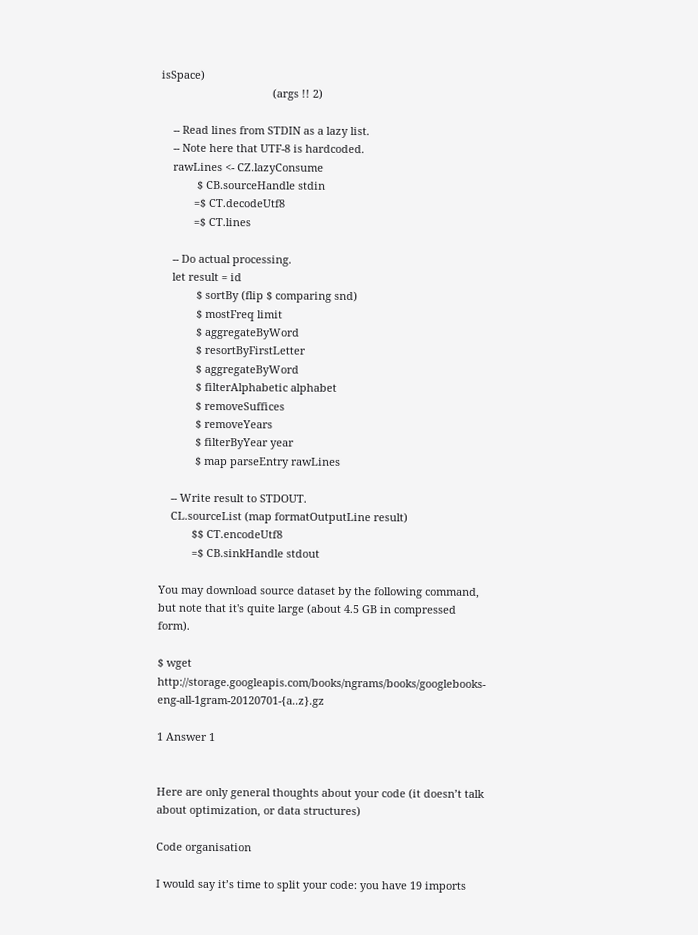isSpace)
                                     (args !! 2)

    -- Read lines from STDIN as a lazy list.
    -- Note here that UTF-8 is hardcoded.
    rawLines <- CZ.lazyConsume
            $ CB.sourceHandle stdin
           =$ CT.decodeUtf8
           =$ CT.lines

    -- Do actual processing.
    let result = id
            $ sortBy (flip $ comparing snd)
            $ mostFreq limit
            $ aggregateByWord
            $ resortByFirstLetter
            $ aggregateByWord
            $ filterAlphabetic alphabet
            $ removeSuffices
            $ removeYears
            $ filterByYear year
            $ map parseEntry rawLines

    -- Write result to STDOUT.
    CL.sourceList (map formatOutputLine result)
           $$ CT.encodeUtf8
           =$ CB.sinkHandle stdout

You may download source dataset by the following command, but note that it's quite large (about 4.5 GB in compressed form).

$ wget http://storage.googleapis.com/books/ngrams/books/googlebooks-eng-all-1gram-20120701-{a..z}.gz

1 Answer 1


Here are only general thoughts about your code (it doesn’t talk about optimization, or data structures)

Code organisation

I would say it’s time to split your code: you have 19 imports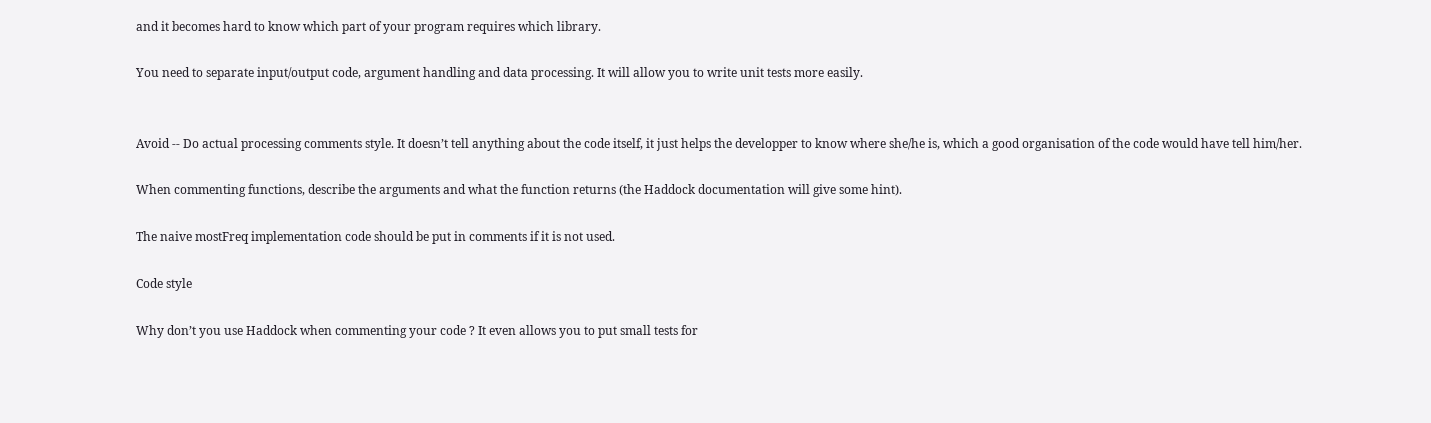and it becomes hard to know which part of your program requires which library.

You need to separate input/output code, argument handling and data processing. It will allow you to write unit tests more easily.


Avoid -- Do actual processing comments style. It doesn’t tell anything about the code itself, it just helps the developper to know where she/he is, which a good organisation of the code would have tell him/her.

When commenting functions, describe the arguments and what the function returns (the Haddock documentation will give some hint).

The naive mostFreq implementation code should be put in comments if it is not used.

Code style

Why don’t you use Haddock when commenting your code ? It even allows you to put small tests for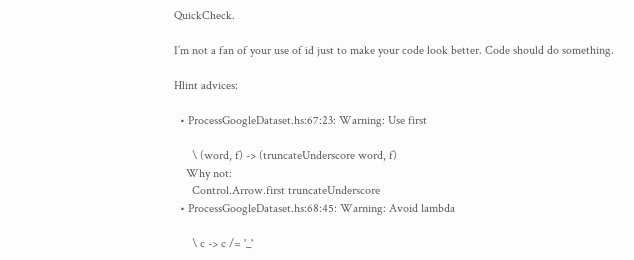QuickCheck.

I’m not a fan of your use of id just to make your code look better. Code should do something.

Hlint advices:

  • ProcessGoogleDataset.hs:67:23: Warning: Use first

      \ (word, f) -> (truncateUnderscore word, f)
    Why not:
      Control.Arrow.first truncateUnderscore
  • ProcessGoogleDataset.hs:68:45: Warning: Avoid lambda

      \ c -> c /= '_'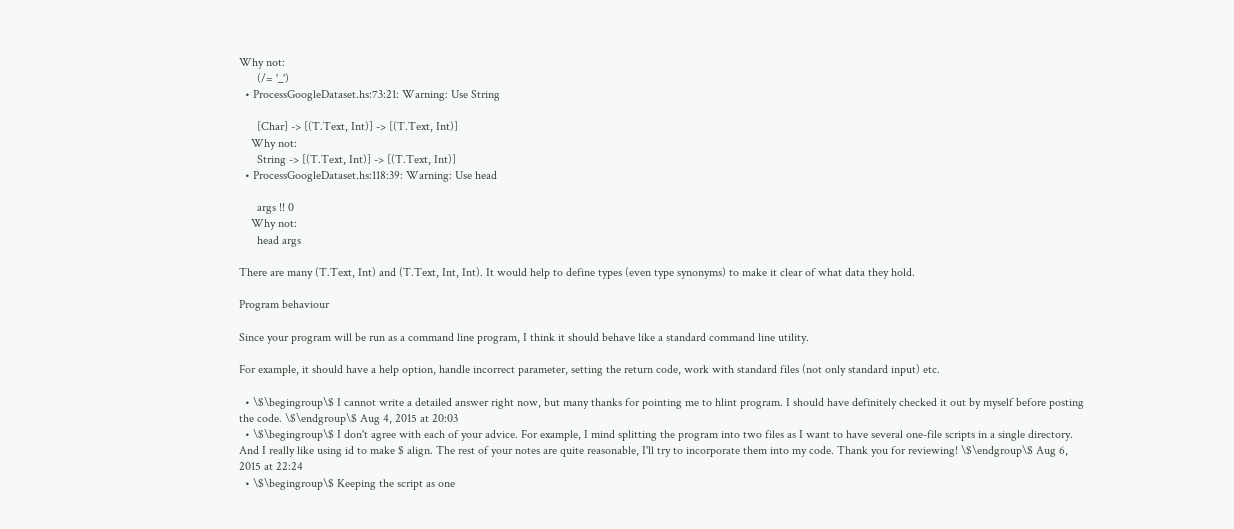Why not:
      (/= '_')
  • ProcessGoogleDataset.hs:73:21: Warning: Use String

      [Char] -> [(T.Text, Int)] -> [(T.Text, Int)]
    Why not:
      String -> [(T.Text, Int)] -> [(T.Text, Int)]
  • ProcessGoogleDataset.hs:118:39: Warning: Use head

      args !! 0
    Why not:
      head args

There are many (T.Text, Int) and (T.Text, Int, Int). It would help to define types (even type synonyms) to make it clear of what data they hold.

Program behaviour

Since your program will be run as a command line program, I think it should behave like a standard command line utility.

For example, it should have a help option, handle incorrect parameter, setting the return code, work with standard files (not only standard input) etc.

  • \$\begingroup\$ I cannot write a detailed answer right now, but many thanks for pointing me to hlint program. I should have definitely checked it out by myself before posting the code. \$\endgroup\$ Aug 4, 2015 at 20:03
  • \$\begingroup\$ I don't agree with each of your advice. For example, I mind splitting the program into two files as I want to have several one-file scripts in a single directory. And I really like using id to make $ align. The rest of your notes are quite reasonable, I'll try to incorporate them into my code. Thank you for reviewing! \$\endgroup\$ Aug 6, 2015 at 22:24
  • \$\begingroup\$ Keeping the script as one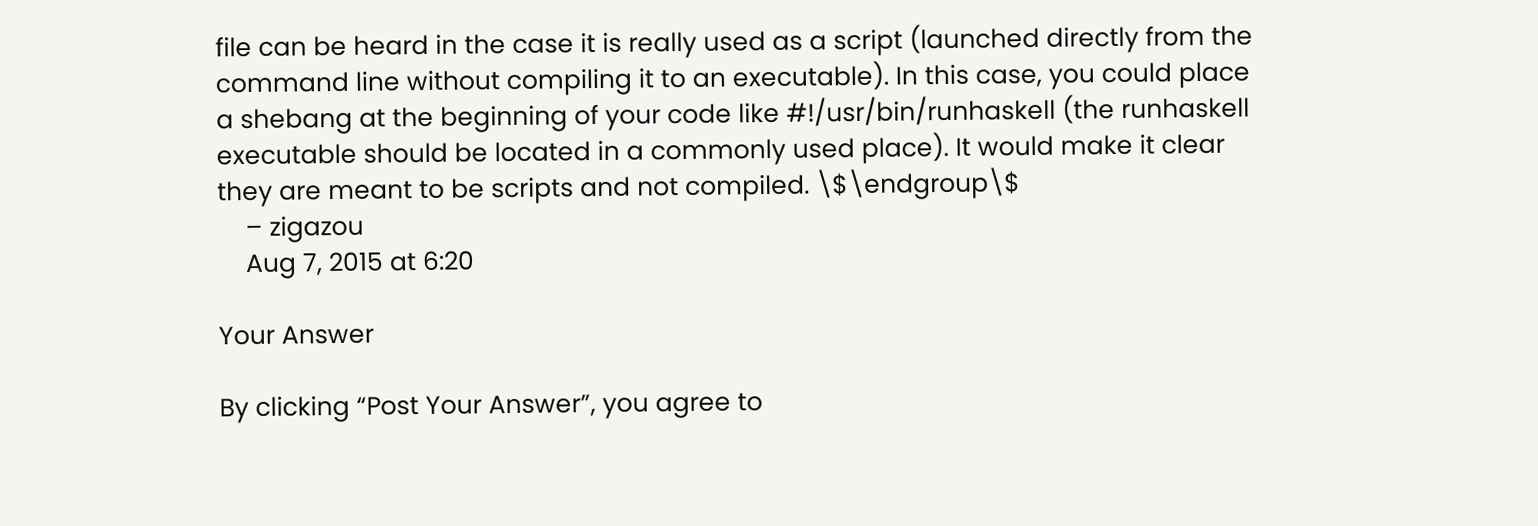file can be heard in the case it is really used as a script (launched directly from the command line without compiling it to an executable). In this case, you could place a shebang at the beginning of your code like #!/usr/bin/runhaskell (the runhaskell executable should be located in a commonly used place). It would make it clear they are meant to be scripts and not compiled. \$\endgroup\$
    – zigazou
    Aug 7, 2015 at 6:20

Your Answer

By clicking “Post Your Answer”, you agree to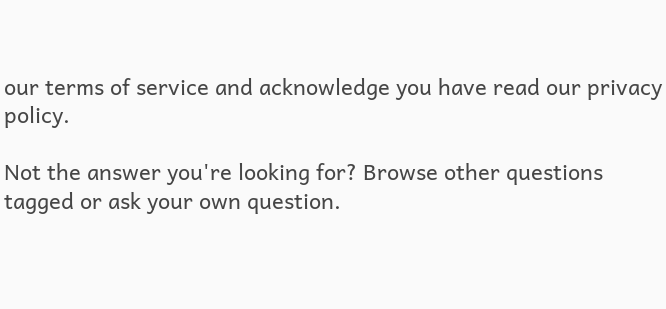our terms of service and acknowledge you have read our privacy policy.

Not the answer you're looking for? Browse other questions tagged or ask your own question.